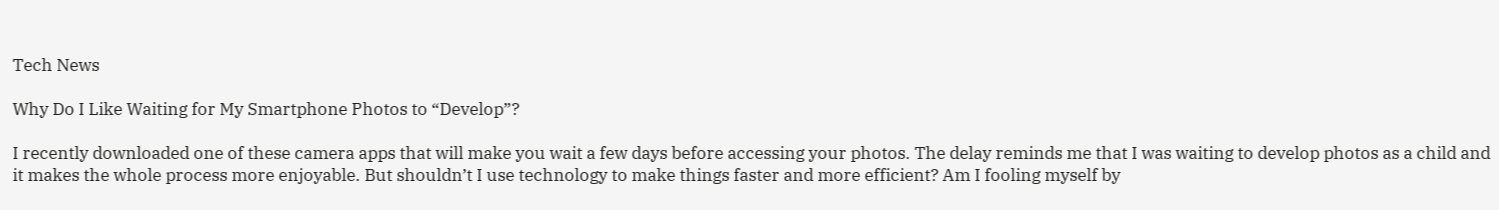Tech News

Why Do I Like Waiting for My Smartphone Photos to “Develop”?

I recently downloaded one of these camera apps that will make you wait a few days before accessing your photos. The delay reminds me that I was waiting to develop photos as a child and it makes the whole process more enjoyable. But shouldn’t I use technology to make things faster and more efficient? Am I fooling myself by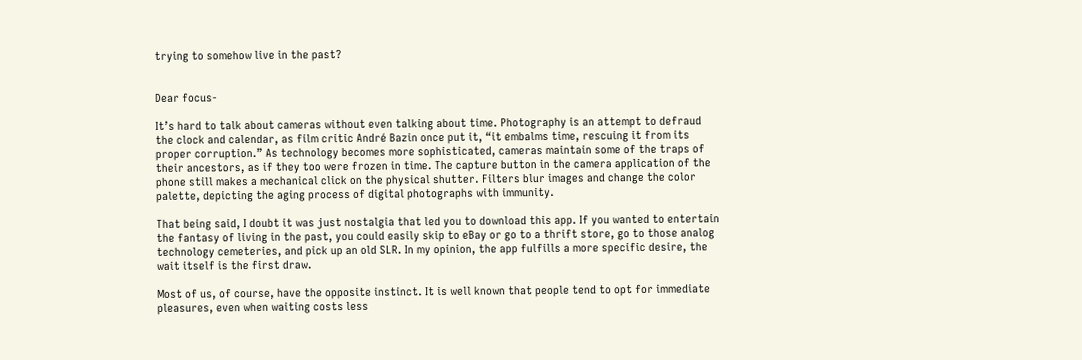trying to somehow live in the past?


Dear focus-

It’s hard to talk about cameras without even talking about time. Photography is an attempt to defraud the clock and calendar, as film critic André Bazin once put it, “it embalms time, rescuing it from its proper corruption.” As technology becomes more sophisticated, cameras maintain some of the traps of their ancestors, as if they too were frozen in time. The capture button in the camera application of the phone still makes a mechanical click on the physical shutter. Filters blur images and change the color palette, depicting the aging process of digital photographs with immunity.

That being said, I doubt it was just nostalgia that led you to download this app. If you wanted to entertain the fantasy of living in the past, you could easily skip to eBay or go to a thrift store, go to those analog technology cemeteries, and pick up an old SLR. In my opinion, the app fulfills a more specific desire, the wait itself is the first draw.

Most of us, of course, have the opposite instinct. It is well known that people tend to opt for immediate pleasures, even when waiting costs less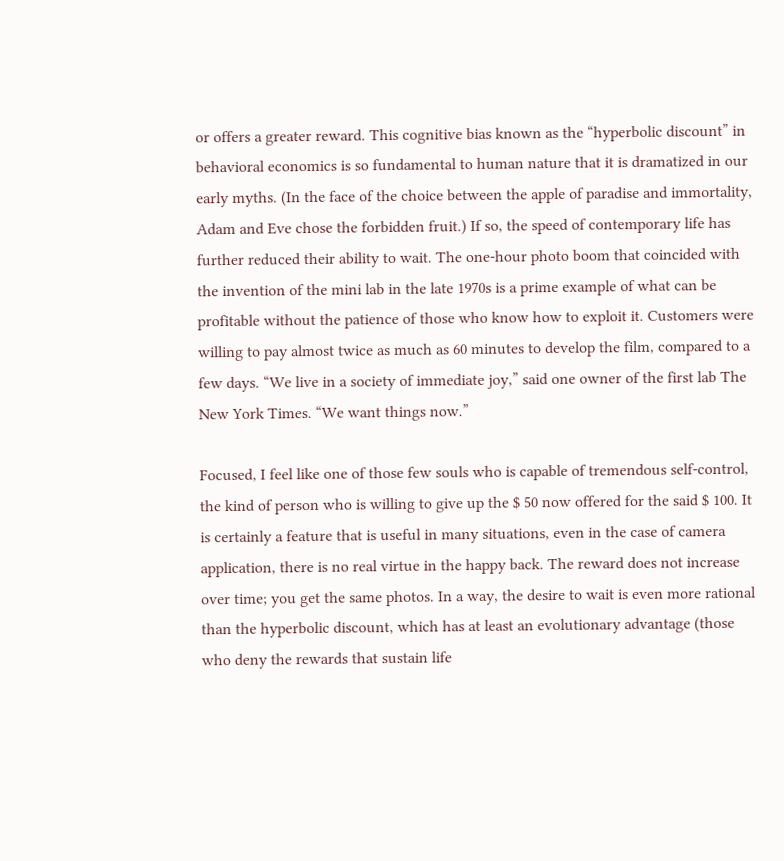or offers a greater reward. This cognitive bias known as the “hyperbolic discount” in behavioral economics is so fundamental to human nature that it is dramatized in our early myths. (In the face of the choice between the apple of paradise and immortality, Adam and Eve chose the forbidden fruit.) If so, the speed of contemporary life has further reduced their ability to wait. The one-hour photo boom that coincided with the invention of the mini lab in the late 1970s is a prime example of what can be profitable without the patience of those who know how to exploit it. Customers were willing to pay almost twice as much as 60 minutes to develop the film, compared to a few days. “We live in a society of immediate joy,” said one owner of the first lab The New York Times. “We want things now.”

Focused, I feel like one of those few souls who is capable of tremendous self-control, the kind of person who is willing to give up the $ 50 now offered for the said $ 100. It is certainly a feature that is useful in many situations, even in the case of camera application, there is no real virtue in the happy back. The reward does not increase over time; you get the same photos. In a way, the desire to wait is even more rational than the hyperbolic discount, which has at least an evolutionary advantage (those who deny the rewards that sustain life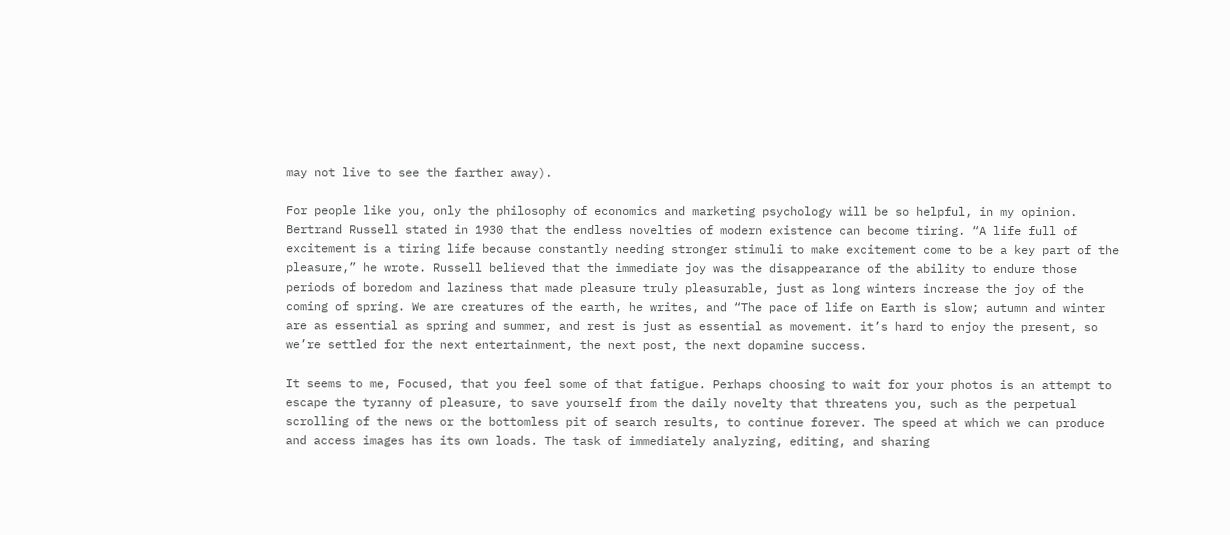may not live to see the farther away).

For people like you, only the philosophy of economics and marketing psychology will be so helpful, in my opinion. Bertrand Russell stated in 1930 that the endless novelties of modern existence can become tiring. “A life full of excitement is a tiring life because constantly needing stronger stimuli to make excitement come to be a key part of the pleasure,” he wrote. Russell believed that the immediate joy was the disappearance of the ability to endure those periods of boredom and laziness that made pleasure truly pleasurable, just as long winters increase the joy of the coming of spring. We are creatures of the earth, he writes, and “The pace of life on Earth is slow; autumn and winter are as essential as spring and summer, and rest is just as essential as movement. it’s hard to enjoy the present, so we’re settled for the next entertainment, the next post, the next dopamine success.

It seems to me, Focused, that you feel some of that fatigue. Perhaps choosing to wait for your photos is an attempt to escape the tyranny of pleasure, to save yourself from the daily novelty that threatens you, such as the perpetual scrolling of the news or the bottomless pit of search results, to continue forever. The speed at which we can produce and access images has its own loads. The task of immediately analyzing, editing, and sharing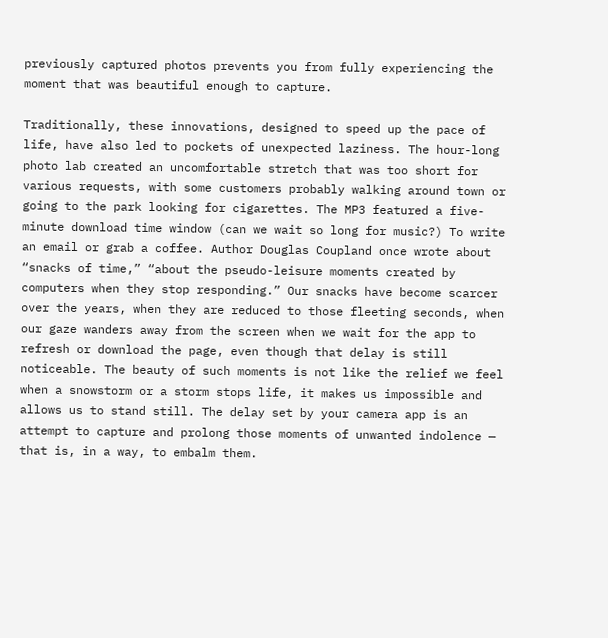previously captured photos prevents you from fully experiencing the moment that was beautiful enough to capture.

Traditionally, these innovations, designed to speed up the pace of life, have also led to pockets of unexpected laziness. The hour-long photo lab created an uncomfortable stretch that was too short for various requests, with some customers probably walking around town or going to the park looking for cigarettes. The MP3 featured a five-minute download time window (can we wait so long for music?) To write an email or grab a coffee. Author Douglas Coupland once wrote about “snacks of time,” “about the pseudo-leisure moments created by computers when they stop responding.” Our snacks have become scarcer over the years, when they are reduced to those fleeting seconds, when our gaze wanders away from the screen when we wait for the app to refresh or download the page, even though that delay is still noticeable. The beauty of such moments is not like the relief we feel when a snowstorm or a storm stops life, it makes us impossible and allows us to stand still. The delay set by your camera app is an attempt to capture and prolong those moments of unwanted indolence — that is, in a way, to embalm them.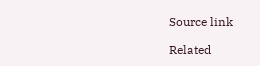Source link

Related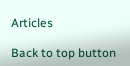Articles

Back to top button